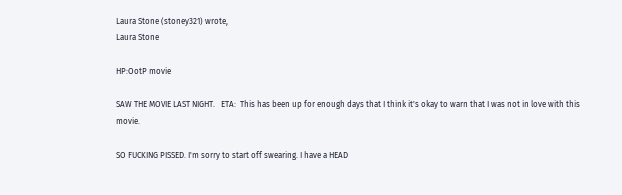Laura Stone (stoney321) wrote,
Laura Stone

HP:OotP movie

SAW THE MOVIE LAST NIGHT.   ETA:  This has been up for enough days that I think it's okay to warn that I was not in love with this movie.

SO FUCKING PISSED. I'm sorry to start off swearing. I have a HEAD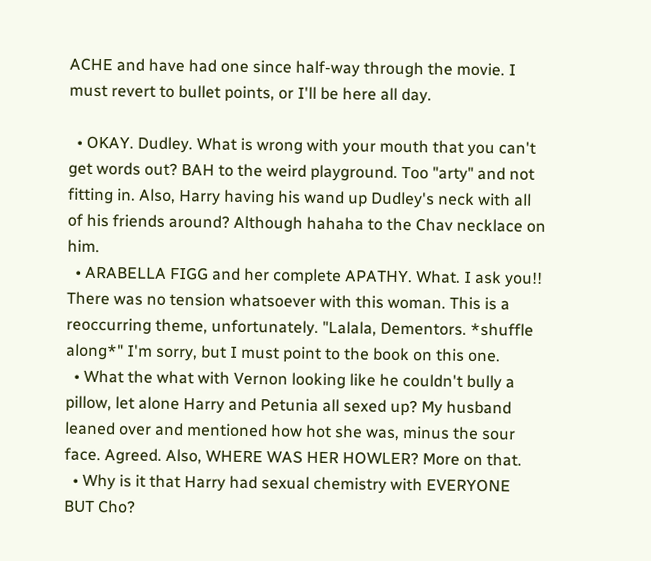ACHE and have had one since half-way through the movie. I must revert to bullet points, or I'll be here all day.

  • OKAY. Dudley. What is wrong with your mouth that you can't get words out? BAH to the weird playground. Too "arty" and not fitting in. Also, Harry having his wand up Dudley's neck with all of his friends around? Although hahaha to the Chav necklace on him.
  • ARABELLA FIGG and her complete APATHY. What. I ask you!! There was no tension whatsoever with this woman. This is a reoccurring theme, unfortunately. "Lalala, Dementors. *shuffle along*" I'm sorry, but I must point to the book on this one.
  • What the what with Vernon looking like he couldn't bully a pillow, let alone Harry and Petunia all sexed up? My husband leaned over and mentioned how hot she was, minus the sour face. Agreed. Also, WHERE WAS HER HOWLER? More on that.
  • Why is it that Harry had sexual chemistry with EVERYONE BUT Cho?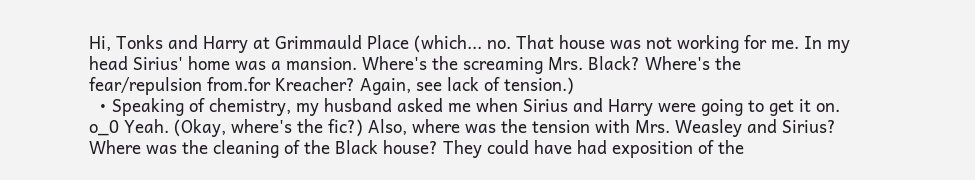Hi, Tonks and Harry at Grimmauld Place (which... no. That house was not working for me. In my head Sirius' home was a mansion. Where's the screaming Mrs. Black? Where's the fear/repulsion from.for Kreacher? Again, see lack of tension.)
  • Speaking of chemistry, my husband asked me when Sirius and Harry were going to get it on. o_0 Yeah. (Okay, where's the fic?) Also, where was the tension with Mrs. Weasley and Sirius? Where was the cleaning of the Black house? They could have had exposition of the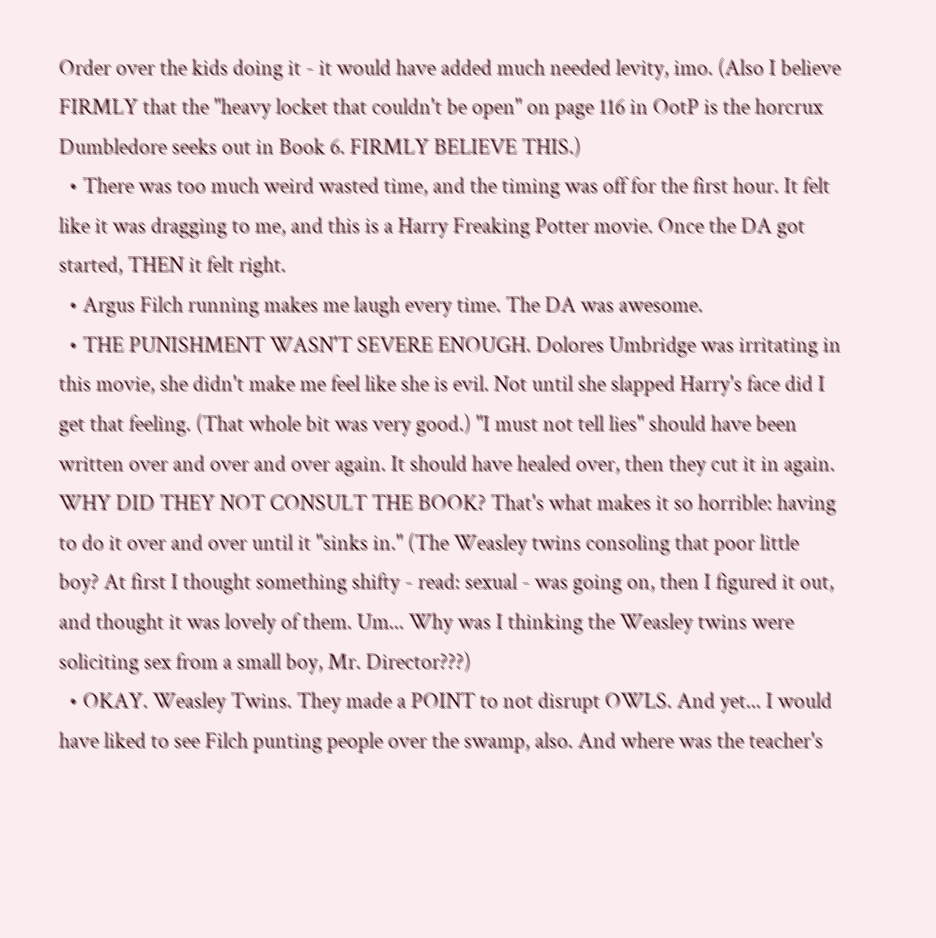Order over the kids doing it - it would have added much needed levity, imo. (Also I believe FIRMLY that the "heavy locket that couldn't be open" on page 116 in OotP is the horcrux Dumbledore seeks out in Book 6. FIRMLY BELIEVE THIS.)
  • There was too much weird wasted time, and the timing was off for the first hour. It felt like it was dragging to me, and this is a Harry Freaking Potter movie. Once the DA got started, THEN it felt right.
  • Argus Filch running makes me laugh every time. The DA was awesome.
  • THE PUNISHMENT WASN'T SEVERE ENOUGH. Dolores Umbridge was irritating in this movie, she didn't make me feel like she is evil. Not until she slapped Harry's face did I get that feeling. (That whole bit was very good.) "I must not tell lies" should have been written over and over and over again. It should have healed over, then they cut it in again. WHY DID THEY NOT CONSULT THE BOOK? That's what makes it so horrible: having to do it over and over until it "sinks in." (The Weasley twins consoling that poor little boy? At first I thought something shifty - read: sexual - was going on, then I figured it out, and thought it was lovely of them. Um... Why was I thinking the Weasley twins were soliciting sex from a small boy, Mr. Director???)
  • OKAY. Weasley Twins. They made a POINT to not disrupt OWLS. And yet... I would have liked to see Filch punting people over the swamp, also. And where was the teacher's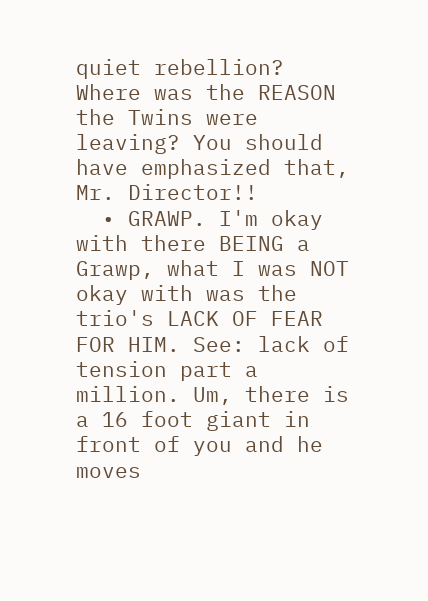quiet rebellion? Where was the REASON the Twins were leaving? You should have emphasized that, Mr. Director!!
  • GRAWP. I'm okay with there BEING a Grawp, what I was NOT okay with was the trio's LACK OF FEAR FOR HIM. See: lack of tension part a million. Um, there is a 16 foot giant in front of you and he moves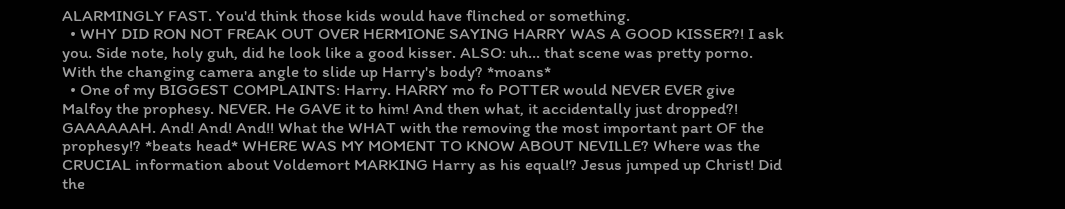ALARMINGLY FAST. You'd think those kids would have flinched or something.
  • WHY DID RON NOT FREAK OUT OVER HERMIONE SAYING HARRY WAS A GOOD KISSER?! I ask you. Side note, holy guh, did he look like a good kisser. ALSO: uh... that scene was pretty porno. With the changing camera angle to slide up Harry's body? *moans*
  • One of my BIGGEST COMPLAINTS: Harry. HARRY mo fo POTTER would NEVER EVER give Malfoy the prophesy. NEVER. He GAVE it to him! And then what, it accidentally just dropped?! GAAAAAAH. And! And! And!! What the WHAT with the removing the most important part OF the prophesy!? *beats head* WHERE WAS MY MOMENT TO KNOW ABOUT NEVILLE? Where was the CRUCIAL information about Voldemort MARKING Harry as his equal!? Jesus jumped up Christ! Did the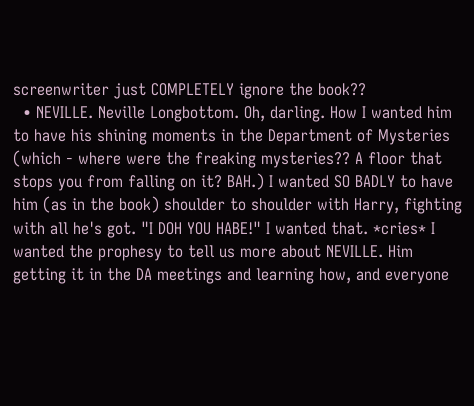screenwriter just COMPLETELY ignore the book??
  • NEVILLE. Neville Longbottom. Oh, darling. How I wanted him to have his shining moments in the Department of Mysteries (which - where were the freaking mysteries?? A floor that stops you from falling on it? BAH.) I wanted SO BADLY to have him (as in the book) shoulder to shoulder with Harry, fighting with all he's got. "I DOH YOU HABE!" I wanted that. *cries* I wanted the prophesy to tell us more about NEVILLE. Him getting it in the DA meetings and learning how, and everyone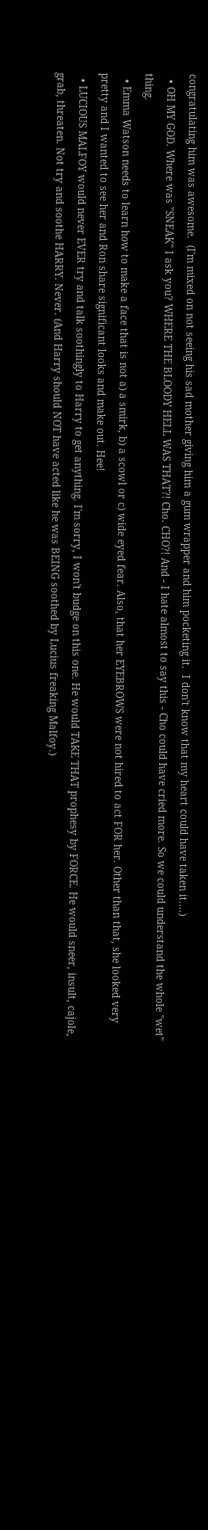congratulating him was awesome.  (I'm mixed on not seeing his sad mother giving him a gum wrapper and him pocketing it.  I don't know that my heart could have taken it....)
  • OH MY GOD. Where was "SNEAK" I ask you? WHERE THE BLOODY HELL WAS THAT?! Cho. CHO?! And - I hate almost to say this - Cho could have cried more. So we could understand the whole "wet" thing.
  • Emma Watson needs to learn how to make a face that is not a) a smirk, b) a scowl or c) wide eyed fear. Also, that her EYEBROWS were not hired to act FOR her. Other than that, she looked very pretty and I wanted to see her and Ron share significant looks and make out. Hee!
  • LUCIOUS MALFOY would never EVER try and talk soothingly to Harry to get anything. I'm sorry, I won't budge on this one. He would TAKE THAT prophesy by FORCE. He would sneer, insult, cajole, grab, threaten. Not try and soothe HARRY. Never. (And Harry should NOT have acted like he was BEING soothed by Lucius freaking Malfoy.)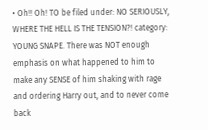• Oh!! Oh! TO be filed under: NO SERIOUSLY, WHERE THE HELL IS THE TENSION?! category: YOUNG SNAPE. There was NOT enough emphasis on what happened to him to make any SENSE of him shaking with rage and ordering Harry out, and to never come back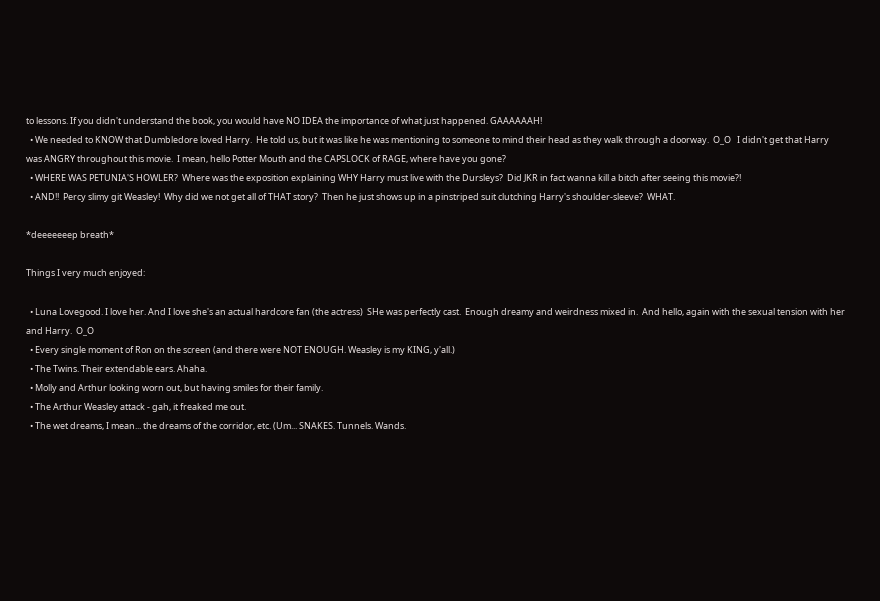to lessons. If you didn't understand the book, you would have NO IDEA the importance of what just happened. GAAAAAAH!
  • We needed to KNOW that Dumbledore loved Harry.  He told us, but it was like he was mentioning to someone to mind their head as they walk through a doorway.  O_O   I didn't get that Harry was ANGRY throughout this movie.  I mean, hello Potter Mouth and the CAPSLOCK of RAGE, where have you gone?
  • WHERE WAS PETUNIA'S HOWLER?  Where was the exposition explaining WHY Harry must live with the Dursleys?  Did JKR in fact wanna kill a bitch after seeing this movie?!
  • AND!!  Percy slimy git Weasley!  Why did we not get all of THAT story?  Then he just shows up in a pinstriped suit clutching Harry's shoulder-sleeve?  WHAT.

*deeeeeeep breath*

Things I very much enjoyed:

  • Luna Lovegood. I love her. And I love she's an actual hardcore fan (the actress)  SHe was perfectly cast.  Enough dreamy and weirdness mixed in.  And hello, again with the sexual tension with her and Harry.  O_O
  • Every single moment of Ron on the screen (and there were NOT ENOUGH. Weasley is my KING, y'all.)
  • The Twins. Their extendable ears. Ahaha.
  • Molly and Arthur looking worn out, but having smiles for their family.
  • The Arthur Weasley attack - gah, it freaked me out.
  • The wet dreams, I mean... the dreams of the corridor, etc. (Um... SNAKES. Tunnels. Wands.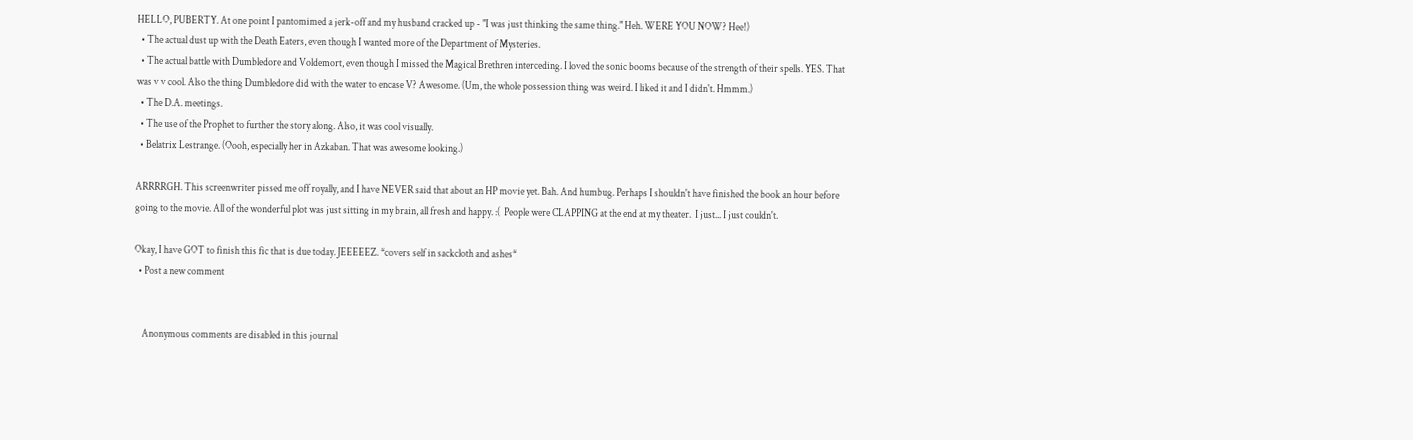HELLO, PUBERTY. At one point I pantomimed a jerk-off and my husband cracked up - "I was just thinking the same thing." Heh. WERE YOU NOW? Hee!)
  • The actual dust up with the Death Eaters, even though I wanted more of the Department of Mysteries.
  • The actual battle with Dumbledore and Voldemort, even though I missed the Magical Brethren interceding. I loved the sonic booms because of the strength of their spells. YES. That was v v cool. Also the thing Dumbledore did with the water to encase V? Awesome. (Um, the whole possession thing was weird. I liked it and I didn't. Hmmm.)
  • The D.A. meetings.
  • The use of the Prophet to further the story along. Also, it was cool visually.
  • Belatrix Lestrange. (Oooh, especially her in Azkaban. That was awesome looking.)

ARRRRGH. This screenwriter pissed me off royally, and I have NEVER said that about an HP movie yet. Bah. And humbug. Perhaps I shouldn't have finished the book an hour before going to the movie. All of the wonderful plot was just sitting in my brain, all fresh and happy. :(  People were CLAPPING at the end at my theater.  I just... I just couldn't.

Okay, I have GOT to finish this fic that is due today. JEEEEEZ. *covers self in sackcloth and ashes*
  • Post a new comment


    Anonymous comments are disabled in this journal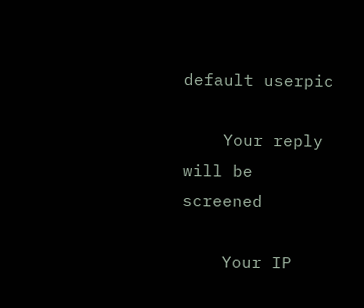default userpic

    Your reply will be screened

    Your IP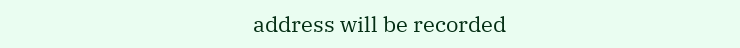address will be recorded